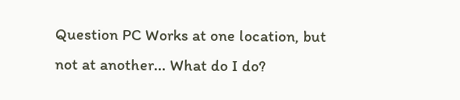Question PC Works at one location, but not at another... What do I do?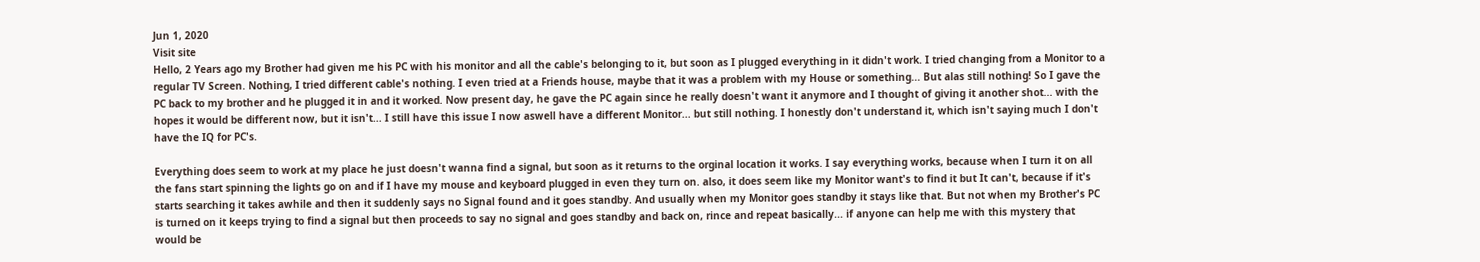Jun 1, 2020
Visit site
Hello, 2 Years ago my Brother had given me his PC with his monitor and all the cable's belonging to it, but soon as I plugged everything in it didn't work. I tried changing from a Monitor to a regular TV Screen. Nothing, I tried different cable's nothing. I even tried at a Friends house, maybe that it was a problem with my House or something... But alas still nothing! So I gave the PC back to my brother and he plugged it in and it worked. Now present day, he gave the PC again since he really doesn't want it anymore and I thought of giving it another shot... with the hopes it would be different now, but it isn't... I still have this issue I now aswell have a different Monitor... but still nothing. I honestly don't understand it, which isn't saying much I don't have the IQ for PC's.

Everything does seem to work at my place he just doesn't wanna find a signal, but soon as it returns to the orginal location it works. I say everything works, because when I turn it on all the fans start spinning the lights go on and if I have my mouse and keyboard plugged in even they turn on. also, it does seem like my Monitor want's to find it but It can't, because if it's starts searching it takes awhile and then it suddenly says no Signal found and it goes standby. And usually when my Monitor goes standby it stays like that. But not when my Brother's PC is turned on it keeps trying to find a signal but then proceeds to say no signal and goes standby and back on, rince and repeat basically... if anyone can help me with this mystery that would be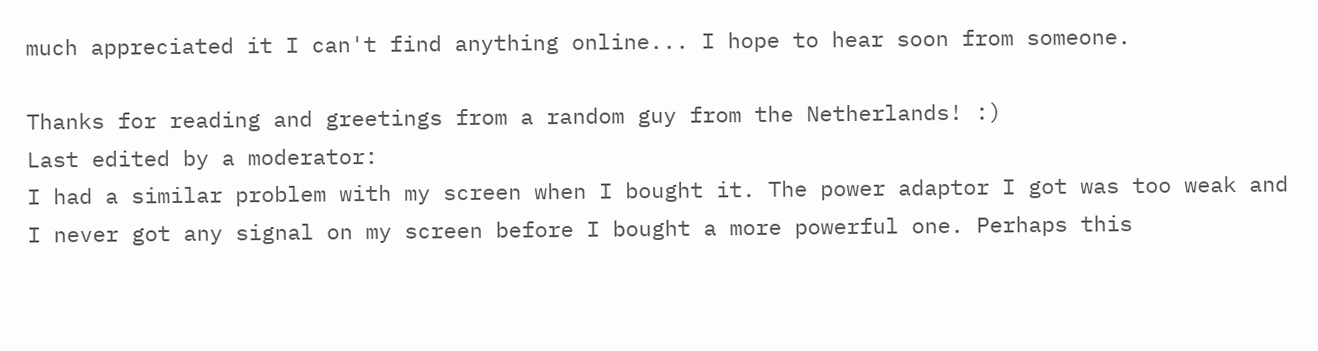much appreciated it I can't find anything online... I hope to hear soon from someone.

Thanks for reading and greetings from a random guy from the Netherlands! :)
Last edited by a moderator:
I had a similar problem with my screen when I bought it. The power adaptor I got was too weak and I never got any signal on my screen before I bought a more powerful one. Perhaps this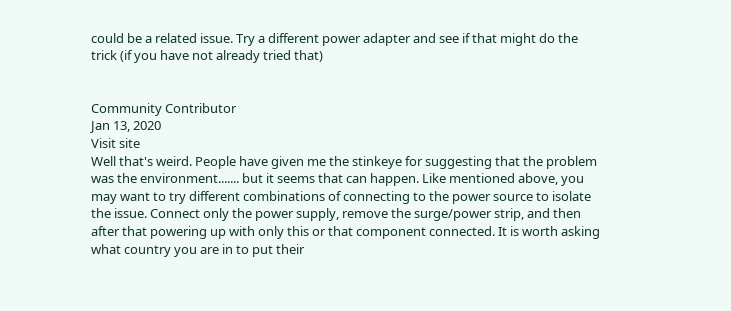could be a related issue. Try a different power adapter and see if that might do the trick (if you have not already tried that)


Community Contributor
Jan 13, 2020
Visit site
Well that's weird. People have given me the stinkeye for suggesting that the problem was the environment....... but it seems that can happen. Like mentioned above, you may want to try different combinations of connecting to the power source to isolate the issue. Connect only the power supply, remove the surge/power strip, and then after that powering up with only this or that component connected. It is worth asking what country you are in to put their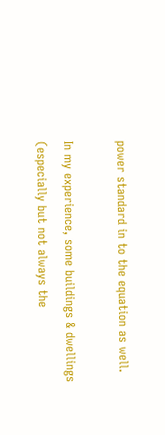power standard in to the equation as well.

In my experience, some buildings & dwellings (especially but not always the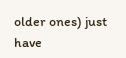older ones) just have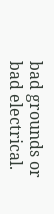bad grounds or bad electrical.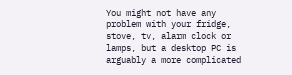You might not have any problem with your fridge, stove, tv, alarm clock or lamps, but a desktop PC is arguably a more complicated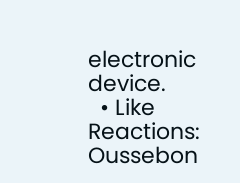electronic device.
  • Like
Reactions: Oussebon